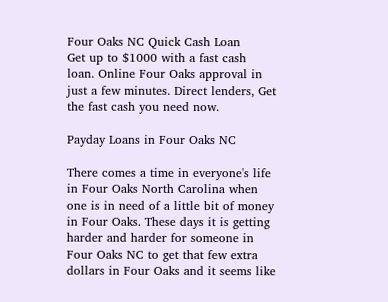Four Oaks NC Quick Cash Loan
Get up to $1000 with a fast cash loan. Online Four Oaks approval in just a few minutes. Direct lenders, Get the fast cash you need now.

Payday Loans in Four Oaks NC

There comes a time in everyone's life in Four Oaks North Carolina when one is in need of a little bit of money in Four Oaks. These days it is getting harder and harder for someone in Four Oaks NC to get that few extra dollars in Four Oaks and it seems like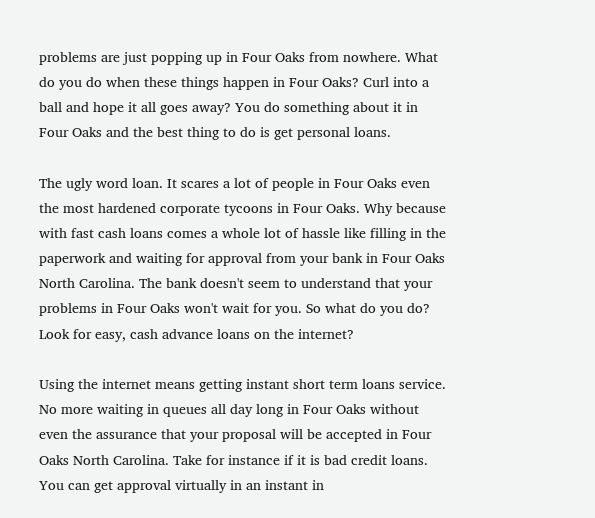problems are just popping up in Four Oaks from nowhere. What do you do when these things happen in Four Oaks? Curl into a ball and hope it all goes away? You do something about it in Four Oaks and the best thing to do is get personal loans.

The ugly word loan. It scares a lot of people in Four Oaks even the most hardened corporate tycoons in Four Oaks. Why because with fast cash loans comes a whole lot of hassle like filling in the paperwork and waiting for approval from your bank in Four Oaks North Carolina. The bank doesn't seem to understand that your problems in Four Oaks won't wait for you. So what do you do? Look for easy, cash advance loans on the internet?

Using the internet means getting instant short term loans service. No more waiting in queues all day long in Four Oaks without even the assurance that your proposal will be accepted in Four Oaks North Carolina. Take for instance if it is bad credit loans. You can get approval virtually in an instant in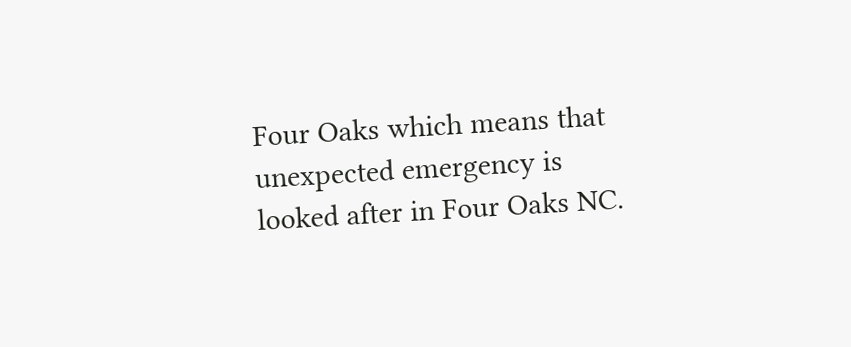Four Oaks which means that unexpected emergency is looked after in Four Oaks NC.